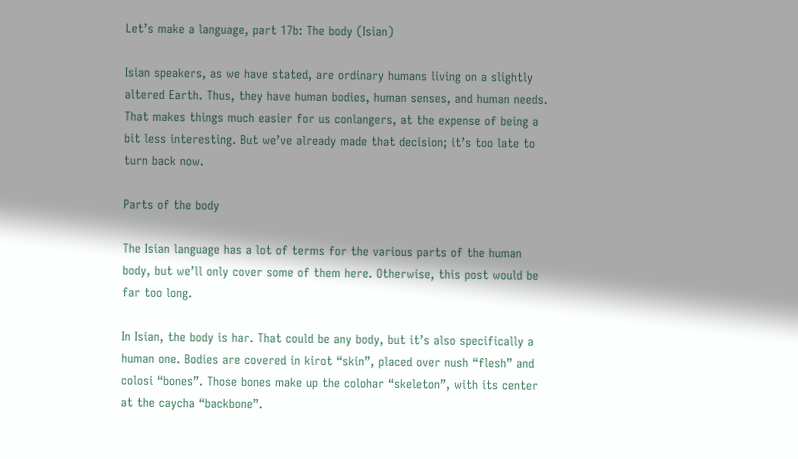Let’s make a language, part 17b: The body (Isian)

Isian speakers, as we have stated, are ordinary humans living on a slightly altered Earth. Thus, they have human bodies, human senses, and human needs. That makes things much easier for us conlangers, at the expense of being a bit less interesting. But we’ve already made that decision; it’s too late to turn back now.

Parts of the body

The Isian language has a lot of terms for the various parts of the human body, but we’ll only cover some of them here. Otherwise, this post would be far too long.

In Isian, the body is har. That could be any body, but it’s also specifically a human one. Bodies are covered in kirot “skin”, placed over nush “flesh” and colosi “bones”. Those bones make up the colohar “skeleton”, with its center at the caycha “backbone”.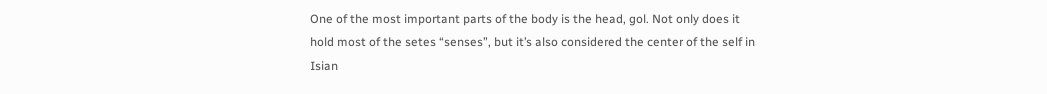One of the most important parts of the body is the head, gol. Not only does it hold most of the setes “senses”, but it’s also considered the center of the self in Isian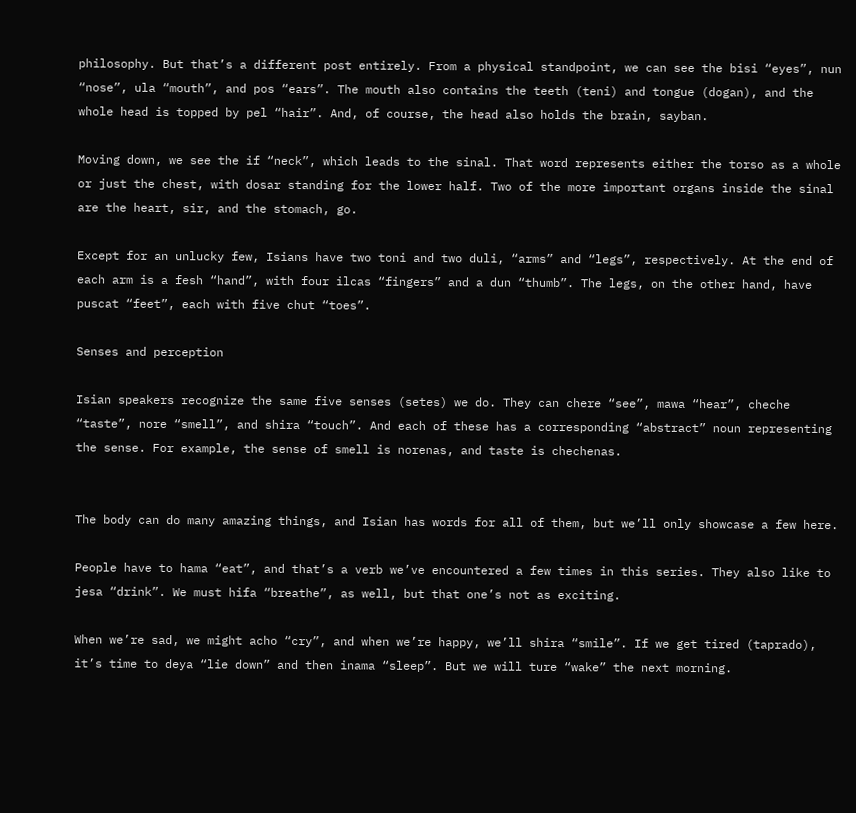philosophy. But that’s a different post entirely. From a physical standpoint, we can see the bisi “eyes”, nun “nose”, ula “mouth”, and pos “ears”. The mouth also contains the teeth (teni) and tongue (dogan), and the whole head is topped by pel “hair”. And, of course, the head also holds the brain, sayban.

Moving down, we see the if “neck”, which leads to the sinal. That word represents either the torso as a whole or just the chest, with dosar standing for the lower half. Two of the more important organs inside the sinal are the heart, sir, and the stomach, go.

Except for an unlucky few, Isians have two toni and two duli, “arms” and “legs”, respectively. At the end of each arm is a fesh “hand”, with four ilcas “fingers” and a dun “thumb”. The legs, on the other hand, have puscat “feet”, each with five chut “toes”.

Senses and perception

Isian speakers recognize the same five senses (setes) we do. They can chere “see”, mawa “hear”, cheche “taste”, nore “smell”, and shira “touch”. And each of these has a corresponding “abstract” noun representing the sense. For example, the sense of smell is norenas, and taste is chechenas.


The body can do many amazing things, and Isian has words for all of them, but we’ll only showcase a few here.

People have to hama “eat”, and that’s a verb we’ve encountered a few times in this series. They also like to jesa “drink”. We must hifa “breathe”, as well, but that one’s not as exciting.

When we’re sad, we might acho “cry”, and when we’re happy, we’ll shira “smile”. If we get tired (taprado), it’s time to deya “lie down” and then inama “sleep”. But we will ture “wake” the next morning.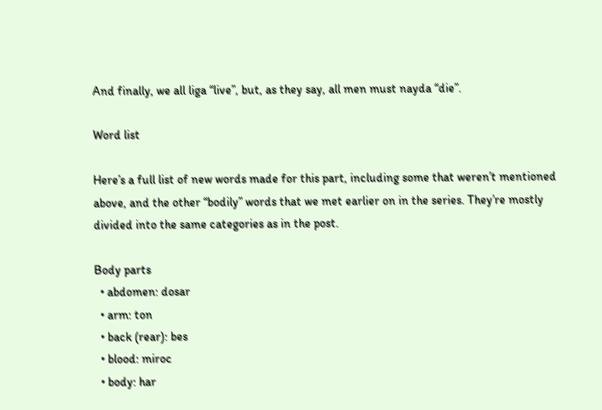And finally, we all liga “live”, but, as they say, all men must nayda “die”.

Word list

Here’s a full list of new words made for this part, including some that weren’t mentioned above, and the other “bodily” words that we met earlier on in the series. They’re mostly divided into the same categories as in the post.

Body parts
  • abdomen: dosar
  • arm: ton
  • back (rear): bes
  • blood: miroc
  • body: har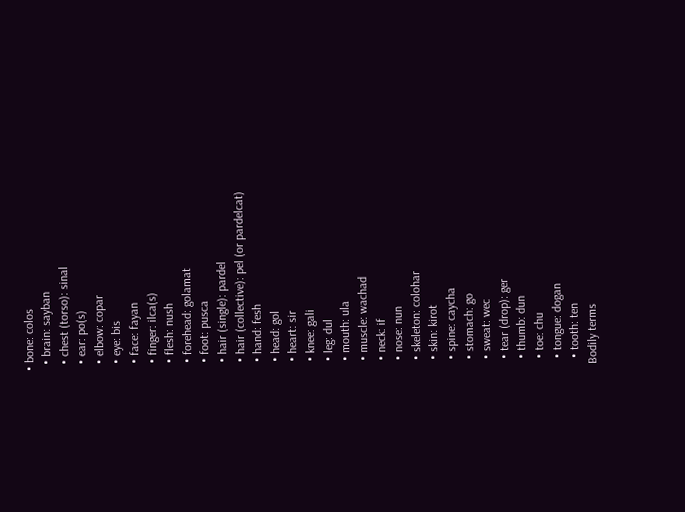• bone: colos
  • brain: sayban
  • chest (torso): sinal
  • ear: po(s)
  • elbow: copar
  • eye: bis
  • face: fayan
  • finger: ilca(s)
  • flesh: nush
  • forehead: golamat
  • foot: pusca
  • hair (single): pardel
  • hair (collective): pel (or pardelcat)
  • hand: fesh
  • head: gol
  • heart: sir
  • knee: gali
  • leg: dul
  • mouth: ula
  • muscle: wachad
  • neck: if
  • nose: nun
  • skeleton: colohar
  • skin: kirot
  • spine: caycha
  • stomach: go
  • sweat: wec
  • tear (drop): ger
  • thumb: dun
  • toe: chu
  • tongue: dogan
  • tooth: ten
Bodily terms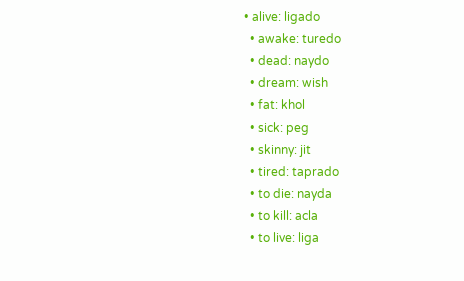• alive: ligado
  • awake: turedo
  • dead: naydo
  • dream: wish
  • fat: khol
  • sick: peg
  • skinny: jit
  • tired: taprado
  • to die: nayda
  • to kill: acla
  • to live: liga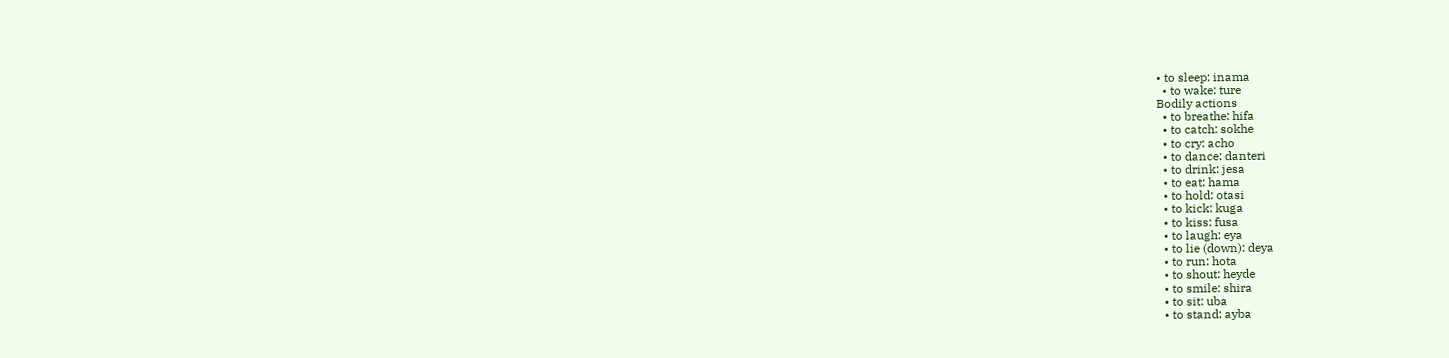• to sleep: inama
  • to wake: ture
Bodily actions
  • to breathe: hifa
  • to catch: sokhe
  • to cry: acho
  • to dance: danteri
  • to drink: jesa
  • to eat: hama
  • to hold: otasi
  • to kick: kuga
  • to kiss: fusa
  • to laugh: eya
  • to lie (down): deya
  • to run: hota
  • to shout: heyde
  • to smile: shira
  • to sit: uba
  • to stand: ayba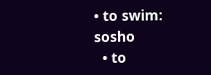• to swim: sosho
  • to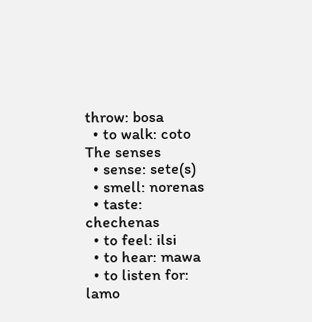throw: bosa
  • to walk: coto
The senses
  • sense: sete(s)
  • smell: norenas
  • taste: chechenas
  • to feel: ilsi
  • to hear: mawa
  • to listen for: lamo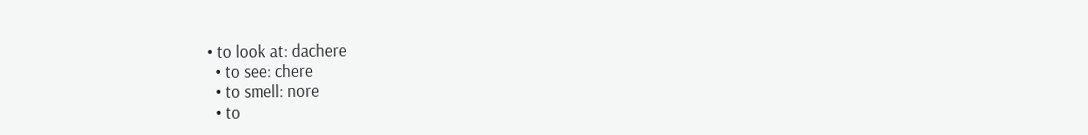• to look at: dachere
  • to see: chere
  • to smell: nore
  • to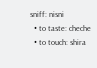sniff: nisni
  • to taste: cheche
  • to touch: shira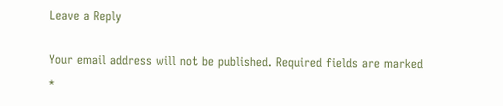Leave a Reply

Your email address will not be published. Required fields are marked *